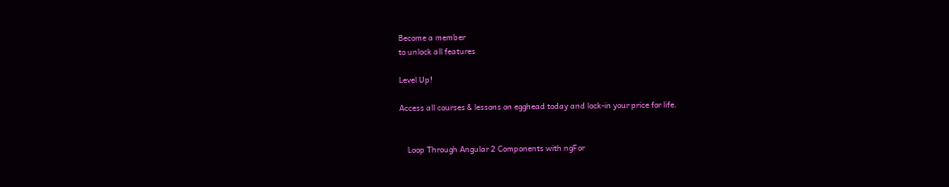Become a member
to unlock all features

Level Up!

Access all courses & lessons on egghead today and lock-in your price for life.


    Loop Through Angular 2 Components with ngFor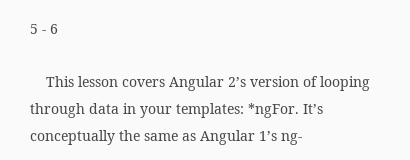5 - 6

    This lesson covers Angular 2’s version of looping through data in your templates: *ngFor. It’s conceptually the same as Angular 1’s ng-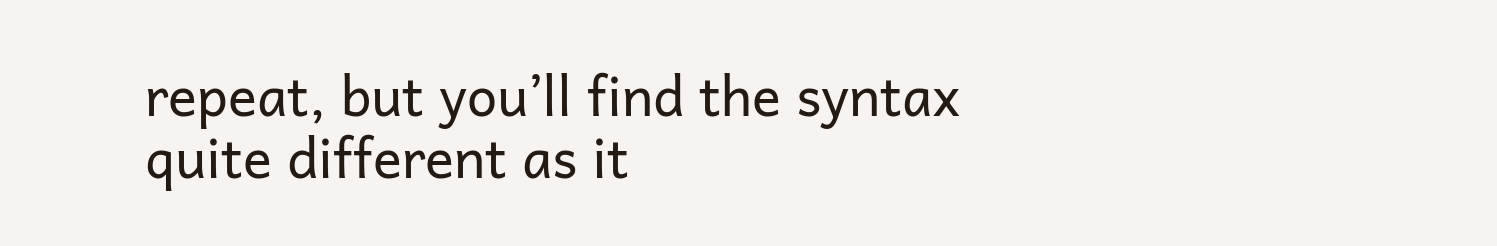repeat, but you’ll find the syntax quite different as it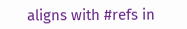aligns with #refs in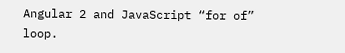Angular 2 and JavaScript “for of” loop.